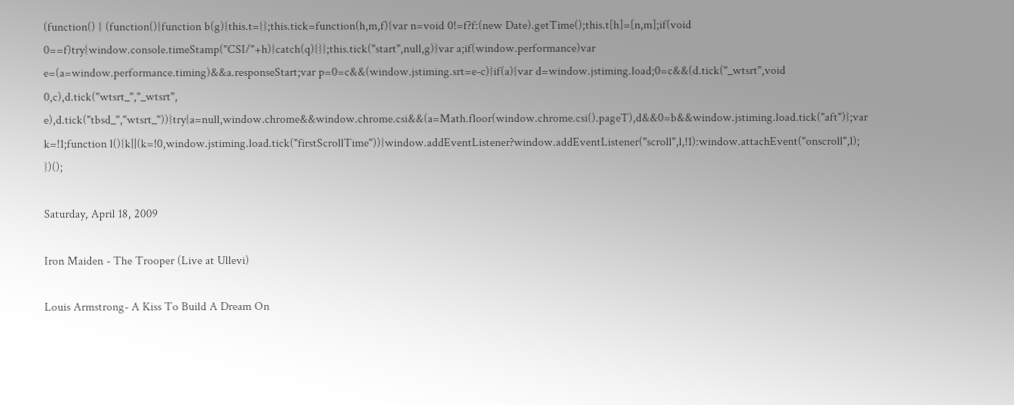(function() { (function(){function b(g){this.t={};this.tick=function(h,m,f){var n=void 0!=f?f:(new Date).getTime();this.t[h]=[n,m];if(void 0==f)try{window.console.timeStamp("CSI/"+h)}catch(q){}};this.tick("start",null,g)}var a;if(window.performance)var e=(a=window.performance.timing)&&a.responseStart;var p=0=c&&(window.jstiming.srt=e-c)}if(a){var d=window.jstiming.load;0=c&&(d.tick("_wtsrt",void 0,c),d.tick("wtsrt_","_wtsrt", e),d.tick("tbsd_","wtsrt_"))}try{a=null,window.chrome&&window.chrome.csi&&(a=Math.floor(window.chrome.csi().pageT),d&&0=b&&window.jstiming.load.tick("aft")};var k=!1;function l(){k||(k=!0,window.jstiming.load.tick("firstScrollTime"))}window.addEventListener?window.addEventListener("scroll",l,!1):window.attachEvent("onscroll",l); })();

Saturday, April 18, 2009

Iron Maiden - The Trooper (Live at Ullevi)

Louis Armstrong- A Kiss To Build A Dream On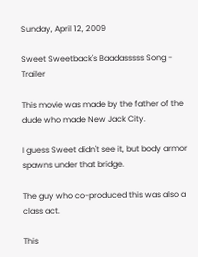Sunday, April 12, 2009

Sweet Sweetback's Baadasssss Song - Trailer

This movie was made by the father of the dude who made New Jack City.

I guess Sweet didn't see it, but body armor spawns under that bridge.

The guy who co-produced this was also a class act.

This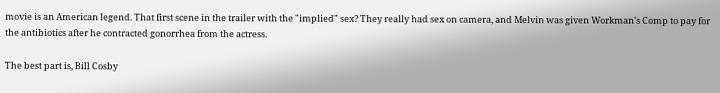movie is an American legend. That first scene in the trailer with the "implied" sex? They really had sex on camera, and Melvin was given Workman's Comp to pay for the antibiotics after he contracted gonorrhea from the actress.

The best part is, Bill Cosby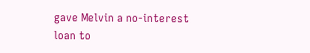gave Melvin a no-interest loan to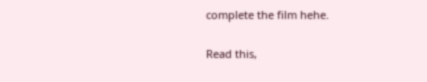complete the film hehe.

Read this,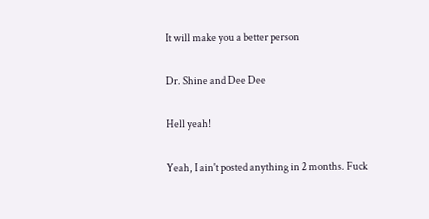It will make you a better person

Dr. Shine and Dee Dee

Hell yeah!

Yeah, I ain't posted anything in 2 months. Fuck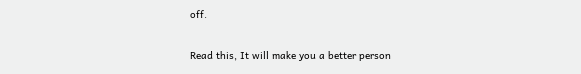off.

Read this, It will make you a better person